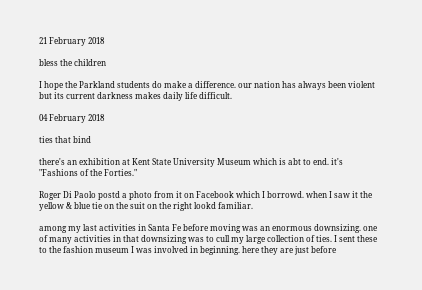21 February 2018

bless the children

I hope the Parkland students do make a difference. our nation has always been violent but its current darkness makes daily life difficult.

04 February 2018

ties that bind

there's an exhibition at Kent State University Museum which is abt to end. it's "Fashions of the Forties."

Roger Di Paolo postd a photo from it on Facebook which I borrowd. when I saw it the yellow & blue tie on the suit on the right lookd familiar.

among my last activities in Santa Fe before moving was an enormous downsizing. one of many activities in that downsizing was to cull my large collection of ties. I sent these to the fashion museum I was involved in beginning. here they are just before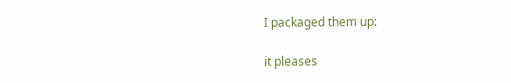I packaged them up:

it pleases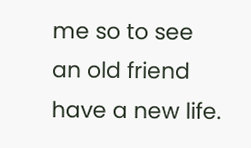me so to see an old friend have a new life.